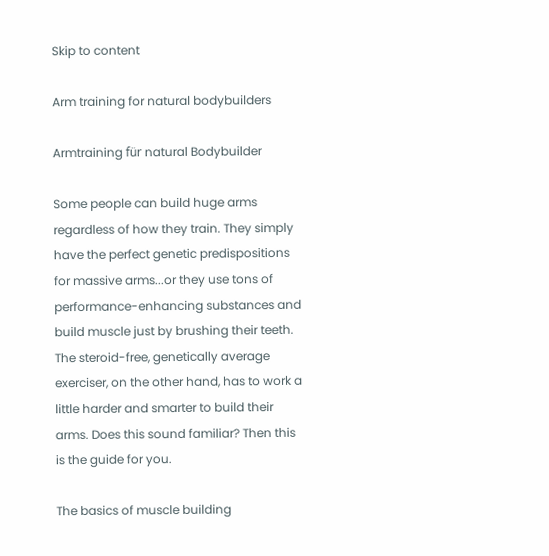Skip to content

Arm training for natural bodybuilders

Armtraining für natural Bodybuilder

Some people can build huge arms regardless of how they train. They simply have the perfect genetic predispositions for massive arms...or they use tons of performance-enhancing substances and build muscle just by brushing their teeth. The steroid-free, genetically average exerciser, on the other hand, has to work a little harder and smarter to build their arms. Does this sound familiar? Then this is the guide for you.

The basics of muscle building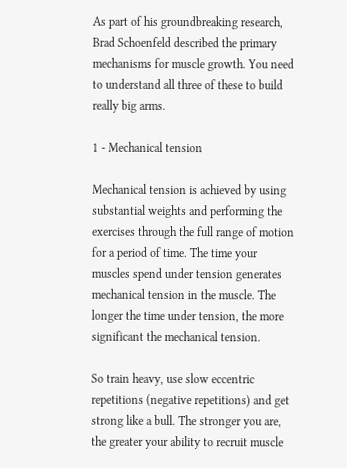As part of his groundbreaking research, Brad Schoenfeld described the primary mechanisms for muscle growth. You need to understand all three of these to build really big arms.

1 - Mechanical tension

Mechanical tension is achieved by using substantial weights and performing the exercises through the full range of motion for a period of time. The time your muscles spend under tension generates mechanical tension in the muscle. The longer the time under tension, the more significant the mechanical tension.

So train heavy, use slow eccentric repetitions (negative repetitions) and get strong like a bull. The stronger you are, the greater your ability to recruit muscle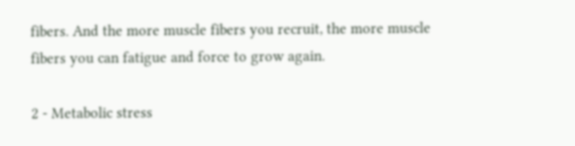fibers. And the more muscle fibers you recruit, the more muscle fibers you can fatigue and force to grow again.

2 - Metabolic stress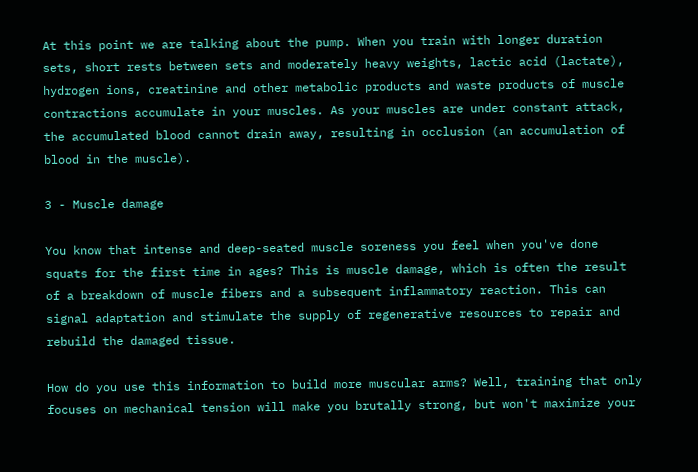At this point we are talking about the pump. When you train with longer duration sets, short rests between sets and moderately heavy weights, lactic acid (lactate), hydrogen ions, creatinine and other metabolic products and waste products of muscle contractions accumulate in your muscles. As your muscles are under constant attack, the accumulated blood cannot drain away, resulting in occlusion (an accumulation of blood in the muscle).

3 - Muscle damage

You know that intense and deep-seated muscle soreness you feel when you've done squats for the first time in ages? This is muscle damage, which is often the result of a breakdown of muscle fibers and a subsequent inflammatory reaction. This can signal adaptation and stimulate the supply of regenerative resources to repair and rebuild the damaged tissue.

How do you use this information to build more muscular arms? Well, training that only focuses on mechanical tension will make you brutally strong, but won't maximize your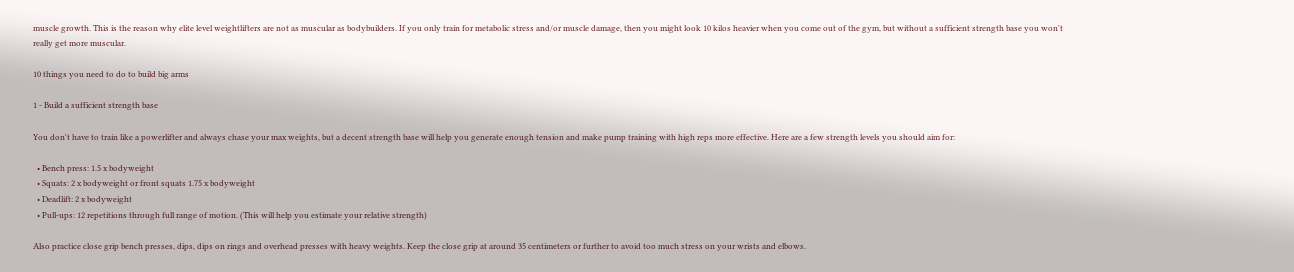muscle growth. This is the reason why elite level weightlifters are not as muscular as bodybuilders. If you only train for metabolic stress and/or muscle damage, then you might look 10 kilos heavier when you come out of the gym, but without a sufficient strength base you won't really get more muscular.

10 things you need to do to build big arms

1 - Build a sufficient strength base

You don't have to train like a powerlifter and always chase your max weights, but a decent strength base will help you generate enough tension and make pump training with high reps more effective. Here are a few strength levels you should aim for:

  • Bench press: 1.5 x bodyweight
  • Squats: 2 x bodyweight or front squats 1.75 x bodyweight
  • Deadlift: 2 x bodyweight
  • Pull-ups: 12 repetitions through full range of motion. (This will help you estimate your relative strength)

Also practice close grip bench presses, dips, dips on rings and overhead presses with heavy weights. Keep the close grip at around 35 centimeters or further to avoid too much stress on your wrists and elbows.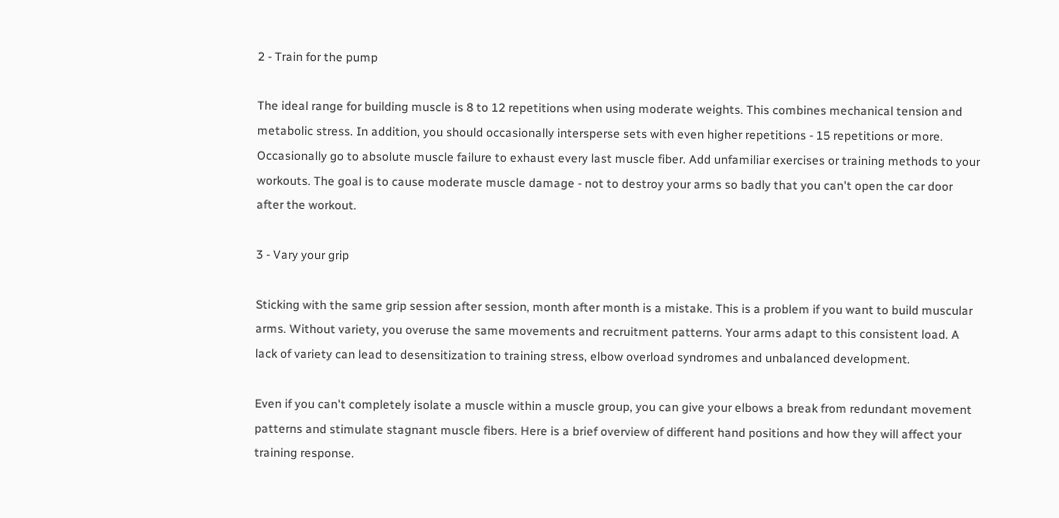2 - Train for the pump

The ideal range for building muscle is 8 to 12 repetitions when using moderate weights. This combines mechanical tension and metabolic stress. In addition, you should occasionally intersperse sets with even higher repetitions - 15 repetitions or more. Occasionally go to absolute muscle failure to exhaust every last muscle fiber. Add unfamiliar exercises or training methods to your workouts. The goal is to cause moderate muscle damage - not to destroy your arms so badly that you can't open the car door after the workout.

3 - Vary your grip

Sticking with the same grip session after session, month after month is a mistake. This is a problem if you want to build muscular arms. Without variety, you overuse the same movements and recruitment patterns. Your arms adapt to this consistent load. A lack of variety can lead to desensitization to training stress, elbow overload syndromes and unbalanced development.

Even if you can't completely isolate a muscle within a muscle group, you can give your elbows a break from redundant movement patterns and stimulate stagnant muscle fibers. Here is a brief overview of different hand positions and how they will affect your training response.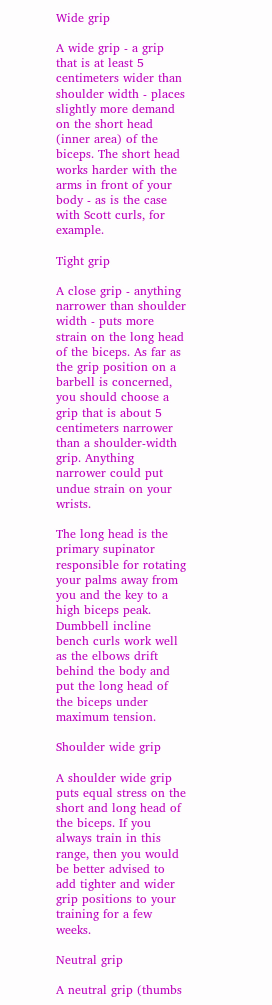Wide grip

A wide grip - a grip that is at least 5 centimeters wider than shoulder width - places slightly more demand on the short head (inner area) of the biceps. The short head works harder with the arms in front of your body - as is the case with Scott curls, for example.

Tight grip

A close grip - anything narrower than shoulder width - puts more strain on the long head of the biceps. As far as the grip position on a barbell is concerned, you should choose a grip that is about 5 centimeters narrower than a shoulder-width grip. Anything narrower could put undue strain on your wrists.

The long head is the primary supinator responsible for rotating your palms away from you and the key to a high biceps peak. Dumbbell incline bench curls work well as the elbows drift behind the body and put the long head of the biceps under maximum tension.

Shoulder wide grip

A shoulder wide grip puts equal stress on the short and long head of the biceps. If you always train in this range, then you would be better advised to add tighter and wider grip positions to your training for a few weeks.

Neutral grip

A neutral grip (thumbs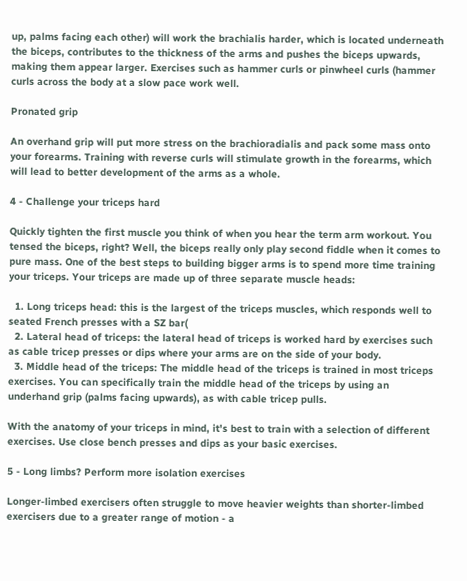up, palms facing each other) will work the brachialis harder, which is located underneath the biceps, contributes to the thickness of the arms and pushes the biceps upwards, making them appear larger. Exercises such as hammer curls or pinwheel curls (hammer curls across the body at a slow pace work well.

Pronated grip

An overhand grip will put more stress on the brachioradialis and pack some mass onto your forearms. Training with reverse curls will stimulate growth in the forearms, which will lead to better development of the arms as a whole.

4 - Challenge your triceps hard

Quickly tighten the first muscle you think of when you hear the term arm workout. You tensed the biceps, right? Well, the biceps really only play second fiddle when it comes to pure mass. One of the best steps to building bigger arms is to spend more time training your triceps. Your triceps are made up of three separate muscle heads:

  1. Long triceps head: this is the largest of the triceps muscles, which responds well to seated French presses with a SZ bar(
  2. Lateral head of triceps: the lateral head of triceps is worked hard by exercises such as cable tricep presses or dips where your arms are on the side of your body.
  3. Middle head of the triceps: The middle head of the triceps is trained in most triceps exercises. You can specifically train the middle head of the triceps by using an underhand grip (palms facing upwards), as with cable tricep pulls.

With the anatomy of your triceps in mind, it's best to train with a selection of different exercises. Use close bench presses and dips as your basic exercises.

5 - Long limbs? Perform more isolation exercises

Longer-limbed exercisers often struggle to move heavier weights than shorter-limbed exercisers due to a greater range of motion - a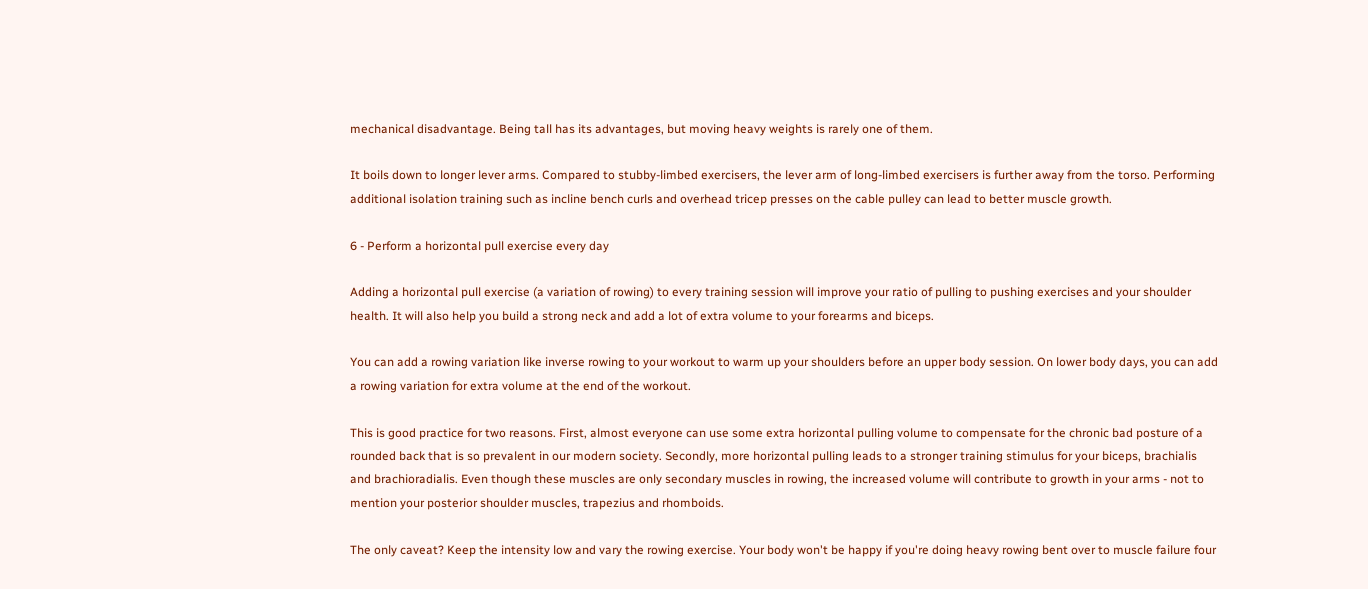mechanical disadvantage. Being tall has its advantages, but moving heavy weights is rarely one of them.

It boils down to longer lever arms. Compared to stubby-limbed exercisers, the lever arm of long-limbed exercisers is further away from the torso. Performing additional isolation training such as incline bench curls and overhead tricep presses on the cable pulley can lead to better muscle growth.

6 - Perform a horizontal pull exercise every day

Adding a horizontal pull exercise (a variation of rowing) to every training session will improve your ratio of pulling to pushing exercises and your shoulder health. It will also help you build a strong neck and add a lot of extra volume to your forearms and biceps.

You can add a rowing variation like inverse rowing to your workout to warm up your shoulders before an upper body session. On lower body days, you can add a rowing variation for extra volume at the end of the workout.

This is good practice for two reasons. First, almost everyone can use some extra horizontal pulling volume to compensate for the chronic bad posture of a rounded back that is so prevalent in our modern society. Secondly, more horizontal pulling leads to a stronger training stimulus for your biceps, brachialis and brachioradialis. Even though these muscles are only secondary muscles in rowing, the increased volume will contribute to growth in your arms - not to mention your posterior shoulder muscles, trapezius and rhomboids.

The only caveat? Keep the intensity low and vary the rowing exercise. Your body won't be happy if you're doing heavy rowing bent over to muscle failure four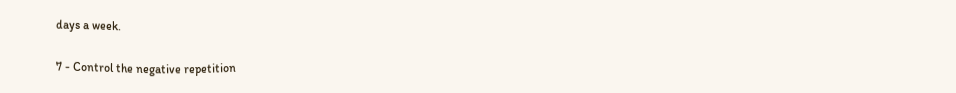days a week.

7 - Control the negative repetition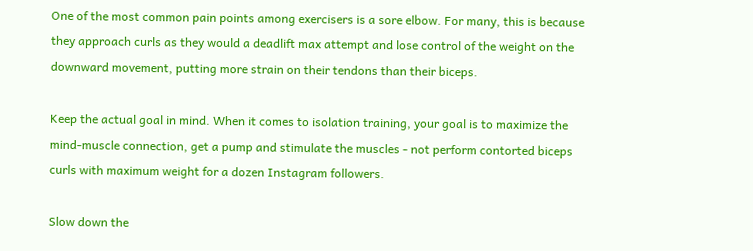One of the most common pain points among exercisers is a sore elbow. For many, this is because they approach curls as they would a deadlift max attempt and lose control of the weight on the downward movement, putting more strain on their tendons than their biceps.

Keep the actual goal in mind. When it comes to isolation training, your goal is to maximize the mind-muscle connection, get a pump and stimulate the muscles - not perform contorted biceps curls with maximum weight for a dozen Instagram followers.

Slow down the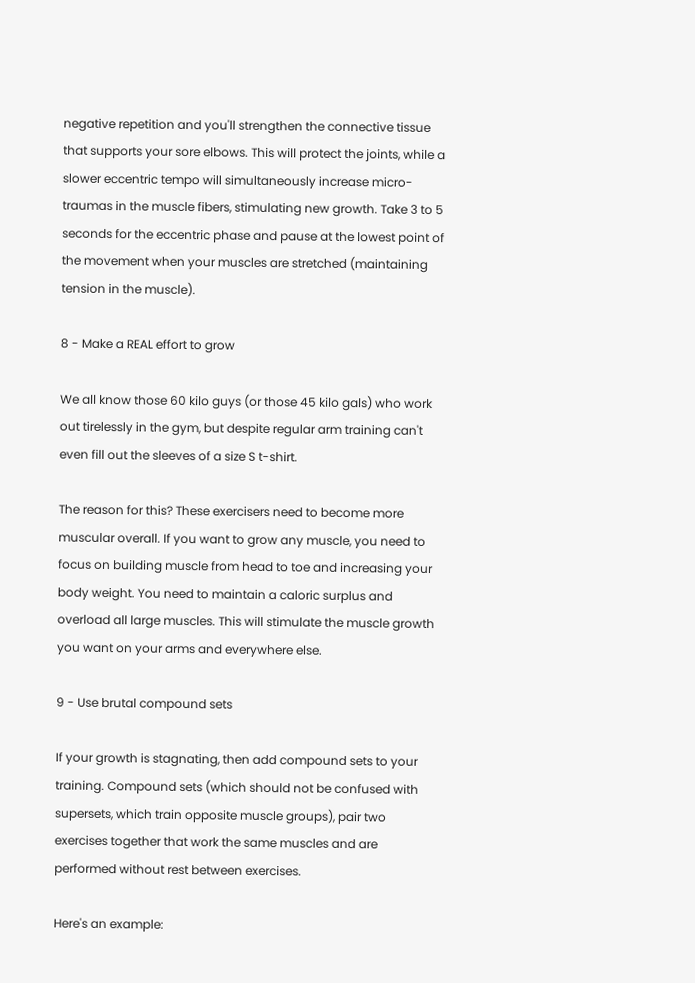negative repetition and you'll strengthen the connective tissue that supports your sore elbows. This will protect the joints, while a slower eccentric tempo will simultaneously increase micro-traumas in the muscle fibers, stimulating new growth. Take 3 to 5 seconds for the eccentric phase and pause at the lowest point of the movement when your muscles are stretched (maintaining tension in the muscle).

8 - Make a REAL effort to grow

We all know those 60 kilo guys (or those 45 kilo gals) who work out tirelessly in the gym, but despite regular arm training can't even fill out the sleeves of a size S t-shirt.

The reason for this? These exercisers need to become more muscular overall. If you want to grow any muscle, you need to focus on building muscle from head to toe and increasing your body weight. You need to maintain a caloric surplus and overload all large muscles. This will stimulate the muscle growth you want on your arms and everywhere else.

9 - Use brutal compound sets

If your growth is stagnating, then add compound sets to your training. Compound sets (which should not be confused with supersets, which train opposite muscle groups), pair two exercises together that work the same muscles and are performed without rest between exercises.

Here's an example: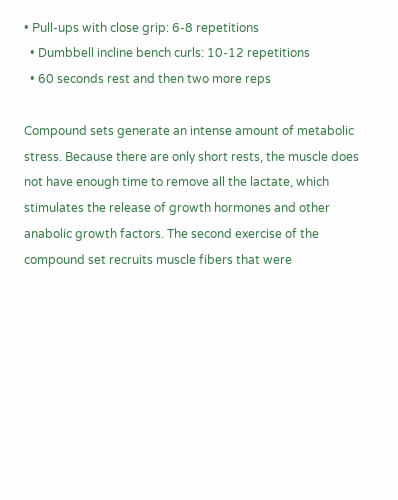• Pull-ups with close grip: 6-8 repetitions
  • Dumbbell incline bench curls: 10-12 repetitions
  • 60 seconds rest and then two more reps

Compound sets generate an intense amount of metabolic stress. Because there are only short rests, the muscle does not have enough time to remove all the lactate, which stimulates the release of growth hormones and other anabolic growth factors. The second exercise of the compound set recruits muscle fibers that were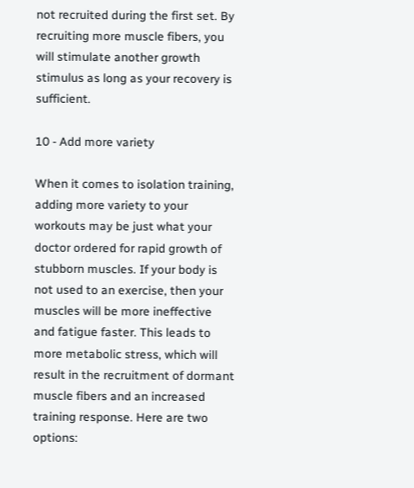not recruited during the first set. By recruiting more muscle fibers, you will stimulate another growth stimulus as long as your recovery is sufficient.

10 - Add more variety

When it comes to isolation training, adding more variety to your workouts may be just what your doctor ordered for rapid growth of stubborn muscles. If your body is not used to an exercise, then your muscles will be more ineffective and fatigue faster. This leads to more metabolic stress, which will result in the recruitment of dormant muscle fibers and an increased training response. Here are two options: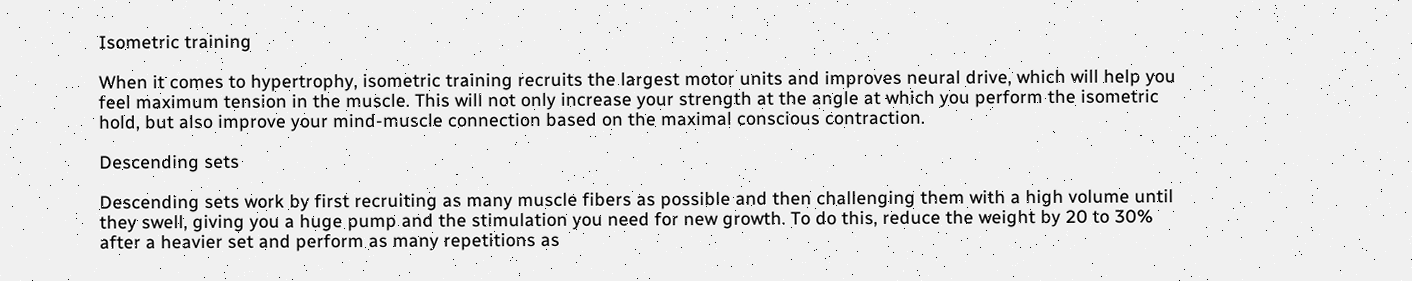Isometric training

When it comes to hypertrophy, isometric training recruits the largest motor units and improves neural drive, which will help you feel maximum tension in the muscle. This will not only increase your strength at the angle at which you perform the isometric hold, but also improve your mind-muscle connection based on the maximal conscious contraction.

Descending sets

Descending sets work by first recruiting as many muscle fibers as possible and then challenging them with a high volume until they swell, giving you a huge pump and the stimulation you need for new growth. To do this, reduce the weight by 20 to 30% after a heavier set and perform as many repetitions as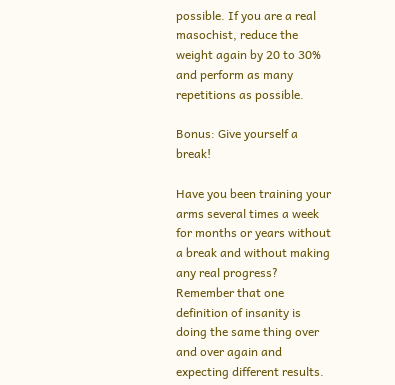possible. If you are a real masochist, reduce the weight again by 20 to 30% and perform as many repetitions as possible.

Bonus: Give yourself a break!

Have you been training your arms several times a week for months or years without a break and without making any real progress? Remember that one definition of insanity is doing the same thing over and over again and expecting different results.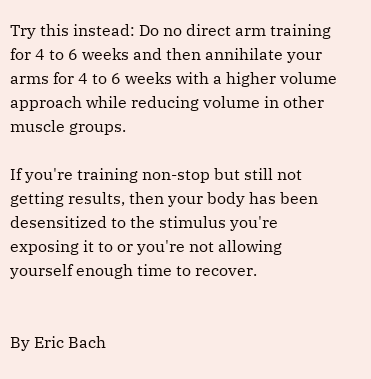Try this instead: Do no direct arm training for 4 to 6 weeks and then annihilate your arms for 4 to 6 weeks with a higher volume approach while reducing volume in other muscle groups.

If you're training non-stop but still not getting results, then your body has been desensitized to the stimulus you're exposing it to or you're not allowing yourself enough time to recover.


By Eric Bach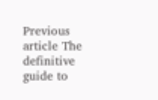Previous article The definitive guide to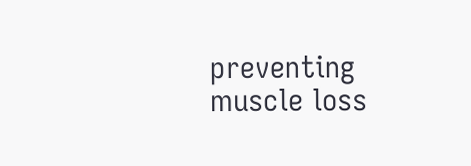preventing muscle loss